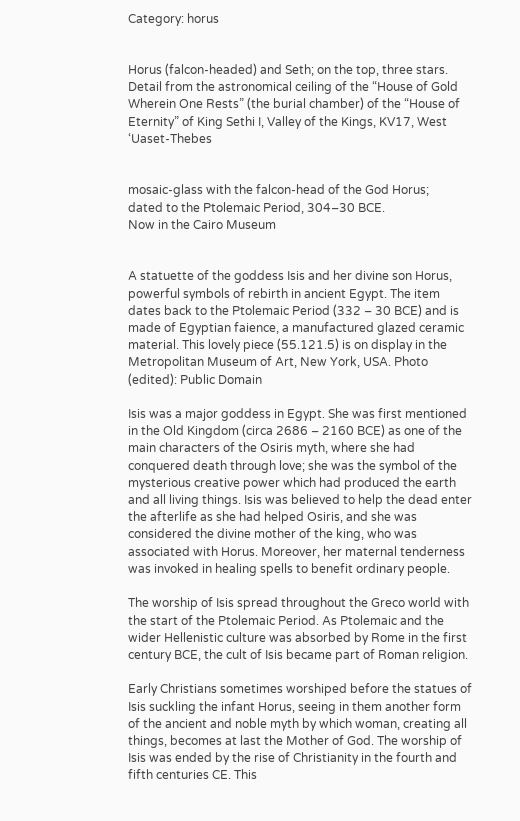Category: horus


Horus (falcon-headed) and Seth; on the top, three stars.
Detail from the astronomical ceiling of the “House of Gold Wherein One Rests” (the burial chamber) of the “House of Eternity” of King Sethi I, Valley of the Kings, KV17, West ‘Uaset-Thebes


mosaic-glass with the falcon-head of the God Horus;
dated to the Ptolemaic Period, 304–30 BCE.
Now in the Cairo Museum


A statuette of the goddess Isis and her divine son Horus, powerful symbols of rebirth in ancient Egypt. The item dates back to the Ptolemaic Period (332 – 30 BCE) and is made of Egyptian faience, a manufactured glazed ceramic material. This lovely piece (55.121.5) is on display in the Metropolitan Museum of Art, New York, USA. Photo (edited): Public Domain

Isis was a major goddess in Egypt. She was first mentioned in the Old Kingdom (circa 2686 – 2160 BCE) as one of the main characters of the Osiris myth, where she had conquered death through love; she was the symbol of the mysterious creative power which had produced the earth and all living things. Isis was believed to help the dead enter the afterlife as she had helped Osiris, and she was considered the divine mother of the king, who was associated with Horus. Moreover, her maternal tenderness was invoked in healing spells to benefit ordinary people.

The worship of Isis spread throughout the Greco world with the start of the Ptolemaic Period. As Ptolemaic and the wider Hellenistic culture was absorbed by Rome in the first century BCE, the cult of Isis became part of Roman religion.

Early Christians sometimes worshiped before the statues of Isis suckling the infant Horus, seeing in them another form of the ancient and noble myth by which woman, creating all things, becomes at last the Mother of God. The worship of Isis was ended by the rise of Christianity in the fourth and fifth centuries CE. This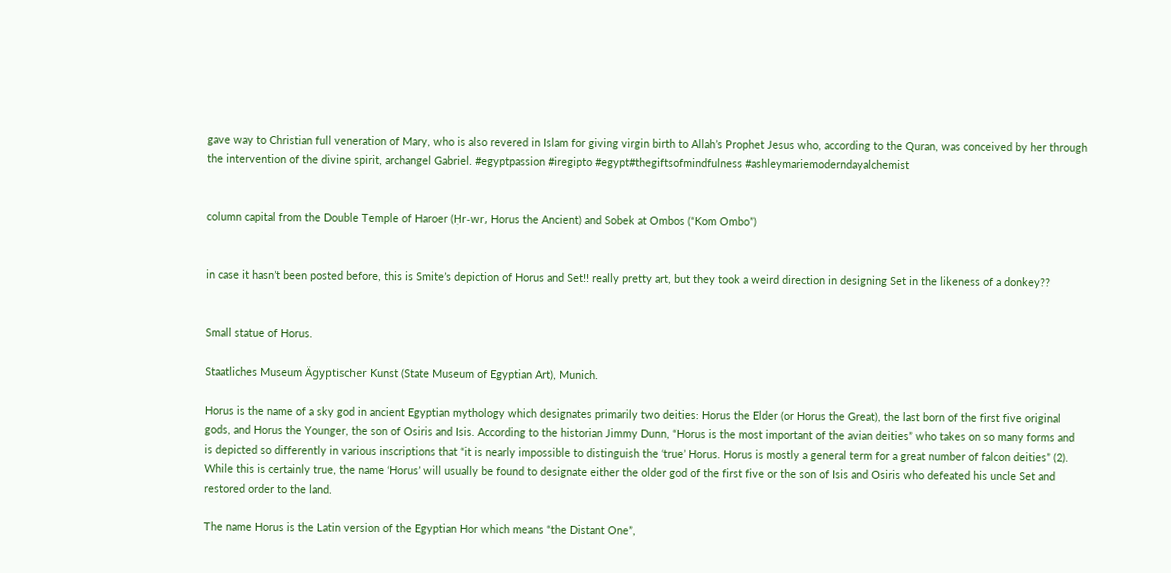gave way to Christian full veneration of Mary, who is also revered in Islam for giving virgin birth to Allah’s Prophet Jesus who, according to the Quran, was conceived by her through the intervention of the divine spirit, archangel Gabriel. #egyptpassion #iregipto #egypt#thegiftsofmindfulness #ashleymariemoderndayalchemist


column capital from the Double Temple of Haroer (Ḥr-wr, Horus the Ancient) and Sobek at Ombos (“Kom Ombo”)


in case it hasn’t been posted before, this is Smite’s depiction of Horus and Set!! really pretty art, but they took a weird direction in designing Set in the likeness of a donkey??


Small statue of Horus.

Staatliches Museum Ägyptischer Kunst (State Museum of Egyptian Art), Munich.

Horus is the name of a sky god in ancient Egyptian mythology which designates primarily two deities: Horus the Elder (or Horus the Great), the last born of the first five original gods, and Horus the Younger, the son of Osiris and Isis. According to the historian Jimmy Dunn, “Horus is the most important of the avian deities” who takes on so many forms and is depicted so differently in various inscriptions that “it is nearly impossible to distinguish the ‘true’ Horus. Horus is mostly a general term for a great number of falcon deities” (2). While this is certainly true, the name ‘Horus’ will usually be found to designate either the older god of the first five or the son of Isis and Osiris who defeated his uncle Set and restored order to the land.

The name Horus is the Latin version of the Egyptian Hor which means “the Distant One”,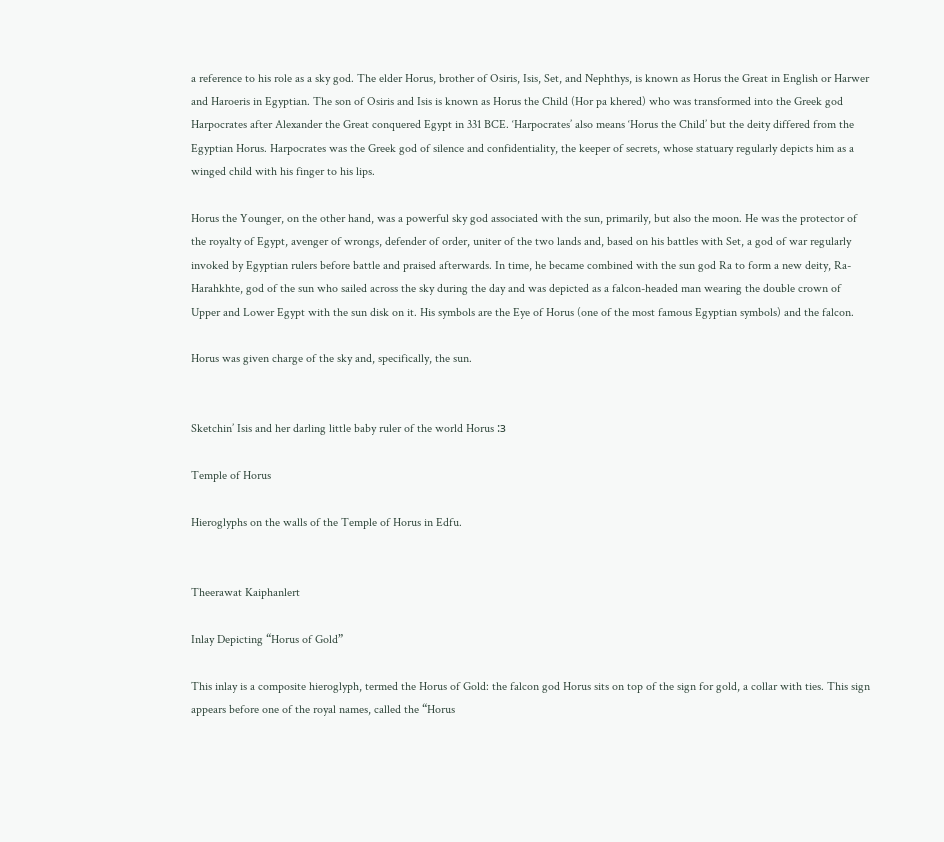a reference to his role as a sky god. The elder Horus, brother of Osiris, Isis, Set, and Nephthys, is known as Horus the Great in English or Harwer and Haroeris in Egyptian. The son of Osiris and Isis is known as Horus the Child (Hor pa khered) who was transformed into the Greek god Harpocrates after Alexander the Great conquered Egypt in 331 BCE. ‘Harpocrates’ also means ‘Horus the Child’ but the deity differed from the Egyptian Horus. Harpocrates was the Greek god of silence and confidentiality, the keeper of secrets, whose statuary regularly depicts him as a winged child with his finger to his lips.

Horus the Younger, on the other hand, was a powerful sky god associated with the sun, primarily, but also the moon. He was the protector of the royalty of Egypt, avenger of wrongs, defender of order, uniter of the two lands and, based on his battles with Set, a god of war regularly invoked by Egyptian rulers before battle and praised afterwards. In time, he became combined with the sun god Ra to form a new deity, Ra-Harahkhte, god of the sun who sailed across the sky during the day and was depicted as a falcon-headed man wearing the double crown of Upper and Lower Egypt with the sun disk on it. His symbols are the Eye of Horus (one of the most famous Egyptian symbols) and the falcon.

Horus was given charge of the sky and, specifically, the sun.


Sketchin’ Isis and her darling little baby ruler of the world Horus :з

Temple of Horus

Hieroglyphs on the walls of the Temple of Horus in Edfu.


Theerawat Kaiphanlert

Inlay Depicting “Horus of Gold”

This inlay is a composite hieroglyph, termed the Horus of Gold: the falcon god Horus sits on top of the sign for gold, a collar with ties. This sign appears before one of the royal names, called the “Horus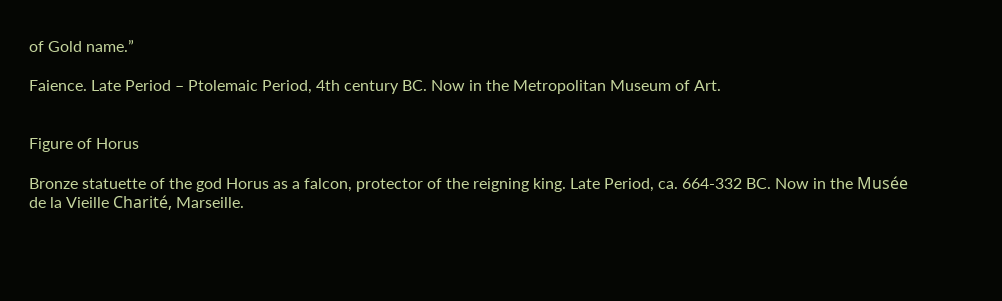of Gold name.”

Faience. Late Period – Ptolemaic Period, 4th century BC. Now in the Metropolitan Museum of Art.


Figure of Horus

Bronze statuette of the god Horus as a falcon, protector of the reigning king. Late Period, ca. 664-332 BC. Now in the Musée de la Vieille Charité, Marseille.